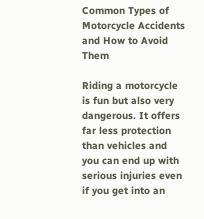Common Types of Motorcycle Accidents and How to Avoid Them

Riding a motorcycle is fun but also very dangerous. It offers far less protection than vehicles and you can end up with serious injuries even if you get into an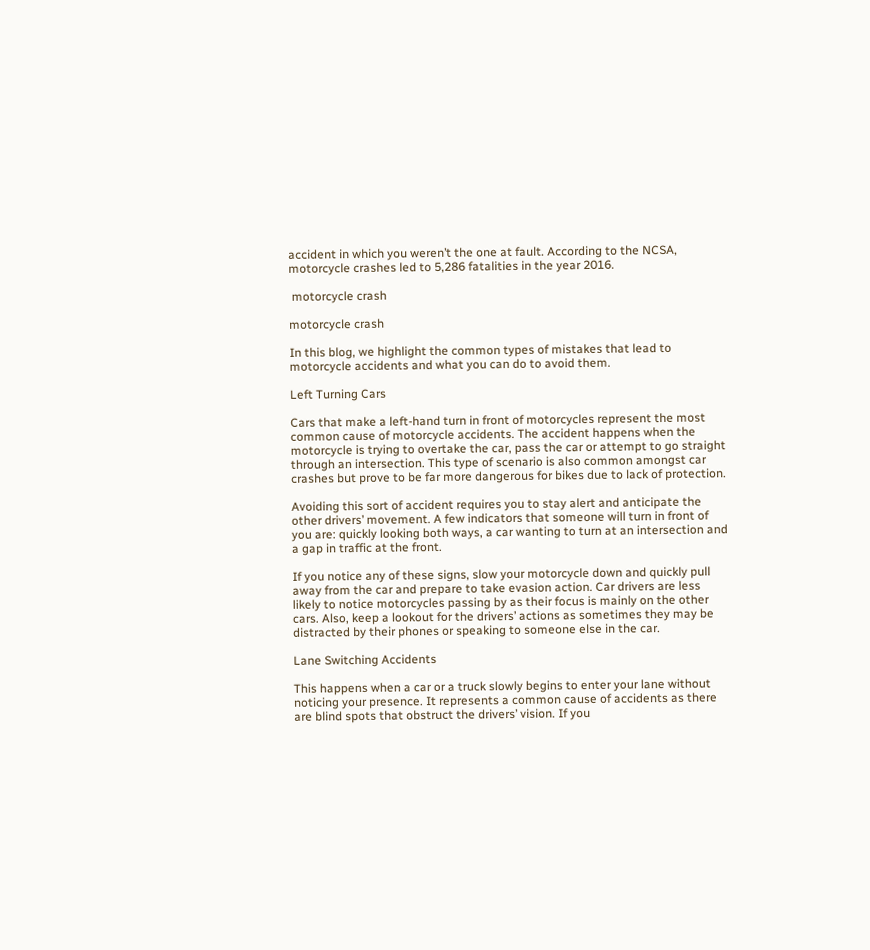accident in which you weren’t the one at fault. According to the NCSA, motorcycle crashes led to 5,286 fatalities in the year 2016.

 motorcycle crash

motorcycle crash

In this blog, we highlight the common types of mistakes that lead to motorcycle accidents and what you can do to avoid them.

Left Turning Cars

Cars that make a left-hand turn in front of motorcycles represent the most common cause of motorcycle accidents. The accident happens when the motorcycle is trying to overtake the car, pass the car or attempt to go straight through an intersection. This type of scenario is also common amongst car crashes but prove to be far more dangerous for bikes due to lack of protection.

Avoiding this sort of accident requires you to stay alert and anticipate the other drivers’ movement. A few indicators that someone will turn in front of you are: quickly looking both ways, a car wanting to turn at an intersection and a gap in traffic at the front.

If you notice any of these signs, slow your motorcycle down and quickly pull away from the car and prepare to take evasion action. Car drivers are less likely to notice motorcycles passing by as their focus is mainly on the other cars. Also, keep a lookout for the drivers’ actions as sometimes they may be distracted by their phones or speaking to someone else in the car.

Lane Switching Accidents

This happens when a car or a truck slowly begins to enter your lane without noticing your presence. It represents a common cause of accidents as there are blind spots that obstruct the drivers’ vision. If you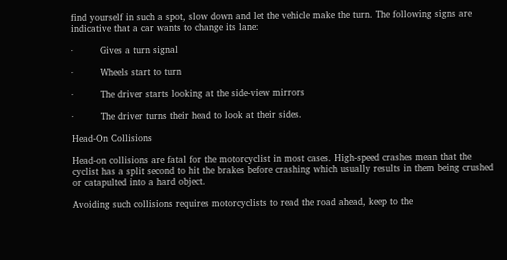find yourself in such a spot, slow down and let the vehicle make the turn. The following signs are indicative that a car wants to change its lane:

·         Gives a turn signal

·         Wheels start to turn

·         The driver starts looking at the side-view mirrors

·         The driver turns their head to look at their sides.

Head-On Collisions

Head-on collisions are fatal for the motorcyclist in most cases. High-speed crashes mean that the cyclist has a split second to hit the brakes before crashing which usually results in them being crushed or catapulted into a hard object.

Avoiding such collisions requires motorcyclists to read the road ahead, keep to the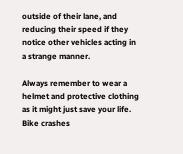outside of their lane, and reducing their speed if they notice other vehicles acting in a strange manner.

Always remember to wear a helmet and protective clothing as it might just save your life. Bike crashes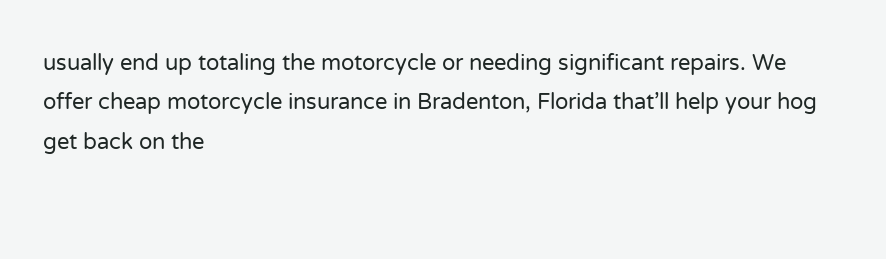usually end up totaling the motorcycle or needing significant repairs. We offer cheap motorcycle insurance in Bradenton, Florida that’ll help your hog get back on the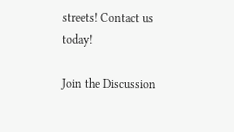streets! Contact us today!

Join the Discussion